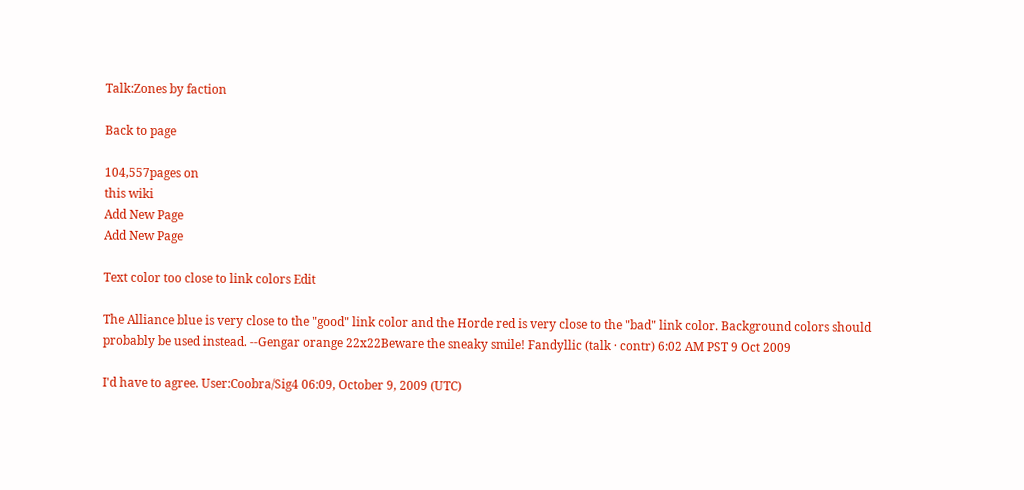Talk:Zones by faction

Back to page

104,557pages on
this wiki
Add New Page
Add New Page

Text color too close to link colors Edit

The Alliance blue is very close to the "good" link color and the Horde red is very close to the "bad" link color. Background colors should probably be used instead. --Gengar orange 22x22Beware the sneaky smile! Fandyllic (talk · contr) 6:02 AM PST 9 Oct 2009

I'd have to agree. User:Coobra/Sig4 06:09, October 9, 2009 (UTC)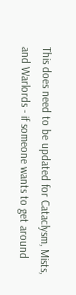This does need to be updated for Cataclysm, Mists, and Warlords - if someone wants to get around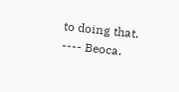to doing that. ---- Beoca.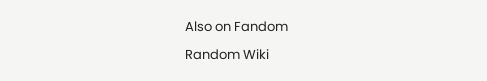Also on Fandom

Random Wiki